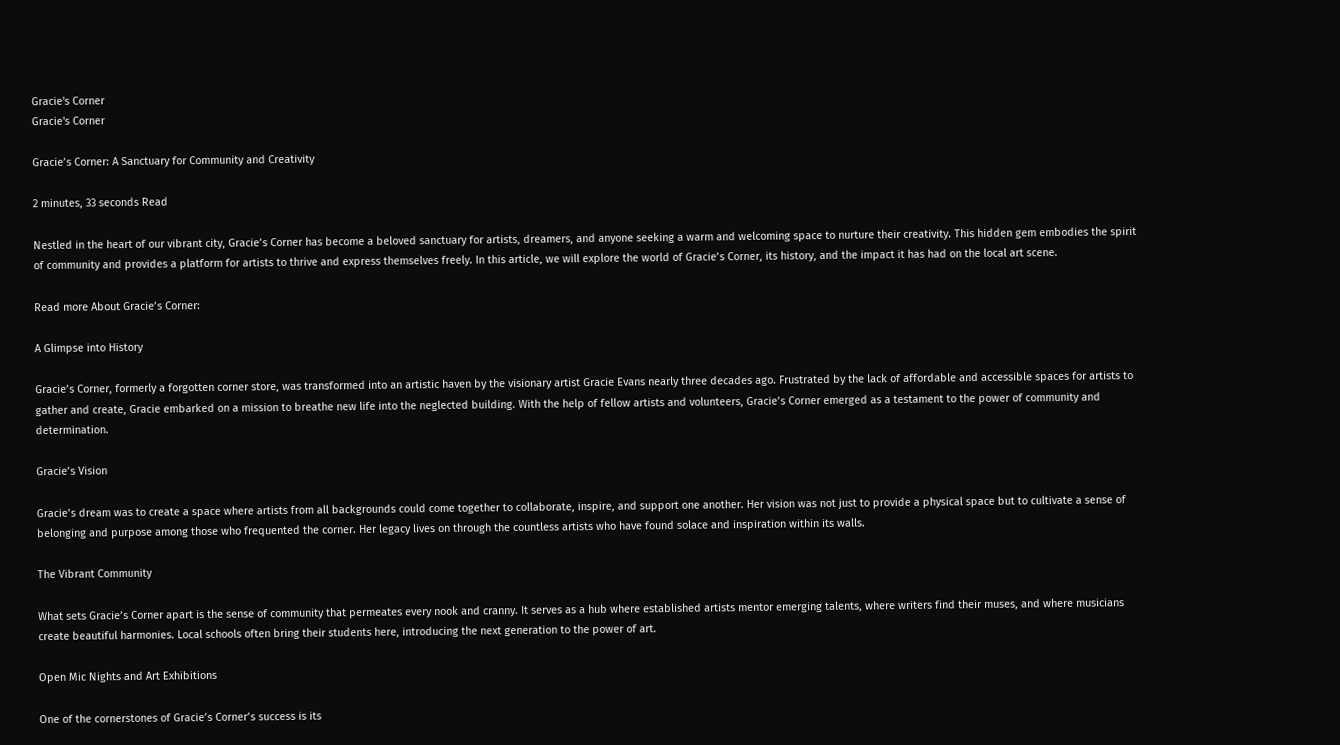Gracie's Corner
Gracie's Corner

Gracie’s Corner: A Sanctuary for Community and Creativity

2 minutes, 33 seconds Read

Nestled in the heart of our vibrant city, Gracie’s Corner has become a beloved sanctuary for artists, dreamers, and anyone seeking a warm and welcoming space to nurture their creativity. This hidden gem embodies the spirit of community and provides a platform for artists to thrive and express themselves freely. In this article, we will explore the world of Gracie’s Corner, its history, and the impact it has had on the local art scene.

Read more About Gracie’s Corner:

A Glimpse into History

Gracie’s Corner, formerly a forgotten corner store, was transformed into an artistic haven by the visionary artist Gracie Evans nearly three decades ago. Frustrated by the lack of affordable and accessible spaces for artists to gather and create, Gracie embarked on a mission to breathe new life into the neglected building. With the help of fellow artists and volunteers, Gracie’s Corner emerged as a testament to the power of community and determination.

Gracie’s Vision

Gracie’s dream was to create a space where artists from all backgrounds could come together to collaborate, inspire, and support one another. Her vision was not just to provide a physical space but to cultivate a sense of belonging and purpose among those who frequented the corner. Her legacy lives on through the countless artists who have found solace and inspiration within its walls.

The Vibrant Community

What sets Gracie’s Corner apart is the sense of community that permeates every nook and cranny. It serves as a hub where established artists mentor emerging talents, where writers find their muses, and where musicians create beautiful harmonies. Local schools often bring their students here, introducing the next generation to the power of art.

Open Mic Nights and Art Exhibitions

One of the cornerstones of Gracie’s Corner’s success is its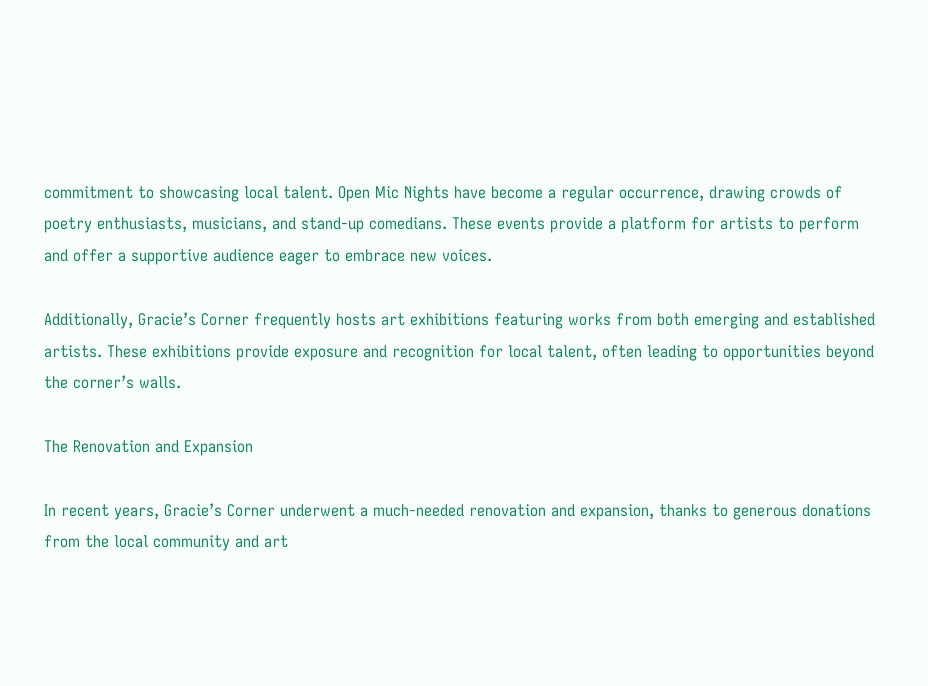commitment to showcasing local talent. Open Mic Nights have become a regular occurrence, drawing crowds of poetry enthusiasts, musicians, and stand-up comedians. These events provide a platform for artists to perform and offer a supportive audience eager to embrace new voices.

Additionally, Gracie’s Corner frequently hosts art exhibitions featuring works from both emerging and established artists. These exhibitions provide exposure and recognition for local talent, often leading to opportunities beyond the corner’s walls.

The Renovation and Expansion

In recent years, Gracie’s Corner underwent a much-needed renovation and expansion, thanks to generous donations from the local community and art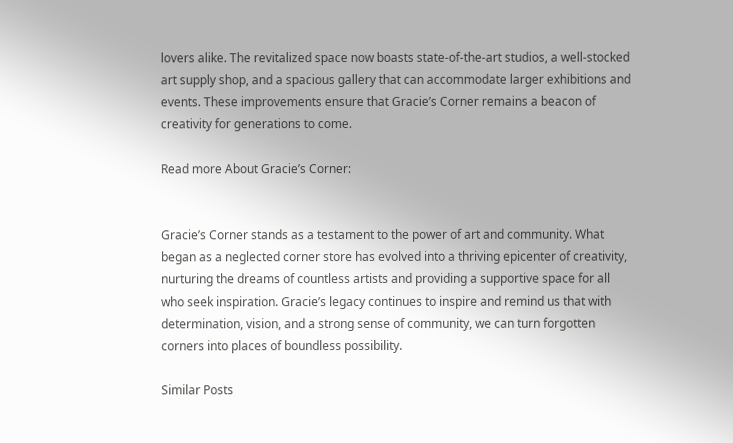lovers alike. The revitalized space now boasts state-of-the-art studios, a well-stocked art supply shop, and a spacious gallery that can accommodate larger exhibitions and events. These improvements ensure that Gracie’s Corner remains a beacon of creativity for generations to come.

Read more About Gracie’s Corner:


Gracie’s Corner stands as a testament to the power of art and community. What began as a neglected corner store has evolved into a thriving epicenter of creativity, nurturing the dreams of countless artists and providing a supportive space for all who seek inspiration. Gracie’s legacy continues to inspire and remind us that with determination, vision, and a strong sense of community, we can turn forgotten corners into places of boundless possibility.

Similar Posts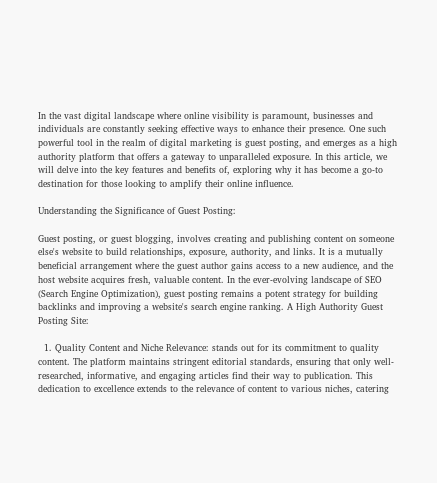In the vast digital landscape where online visibility is paramount, businesses and individuals are constantly seeking effective ways to enhance their presence. One such powerful tool in the realm of digital marketing is guest posting, and emerges as a high authority platform that offers a gateway to unparalleled exposure. In this article, we will delve into the key features and benefits of, exploring why it has become a go-to destination for those looking to amplify their online influence.

Understanding the Significance of Guest Posting:

Guest posting, or guest blogging, involves creating and publishing content on someone else's website to build relationships, exposure, authority, and links. It is a mutually beneficial arrangement where the guest author gains access to a new audience, and the host website acquires fresh, valuable content. In the ever-evolving landscape of SEO (Search Engine Optimization), guest posting remains a potent strategy for building backlinks and improving a website's search engine ranking. A High Authority Guest Posting Site:

  1. Quality Content and Niche Relevance: stands out for its commitment to quality content. The platform maintains stringent editorial standards, ensuring that only well-researched, informative, and engaging articles find their way to publication. This dedication to excellence extends to the relevance of content to various niches, catering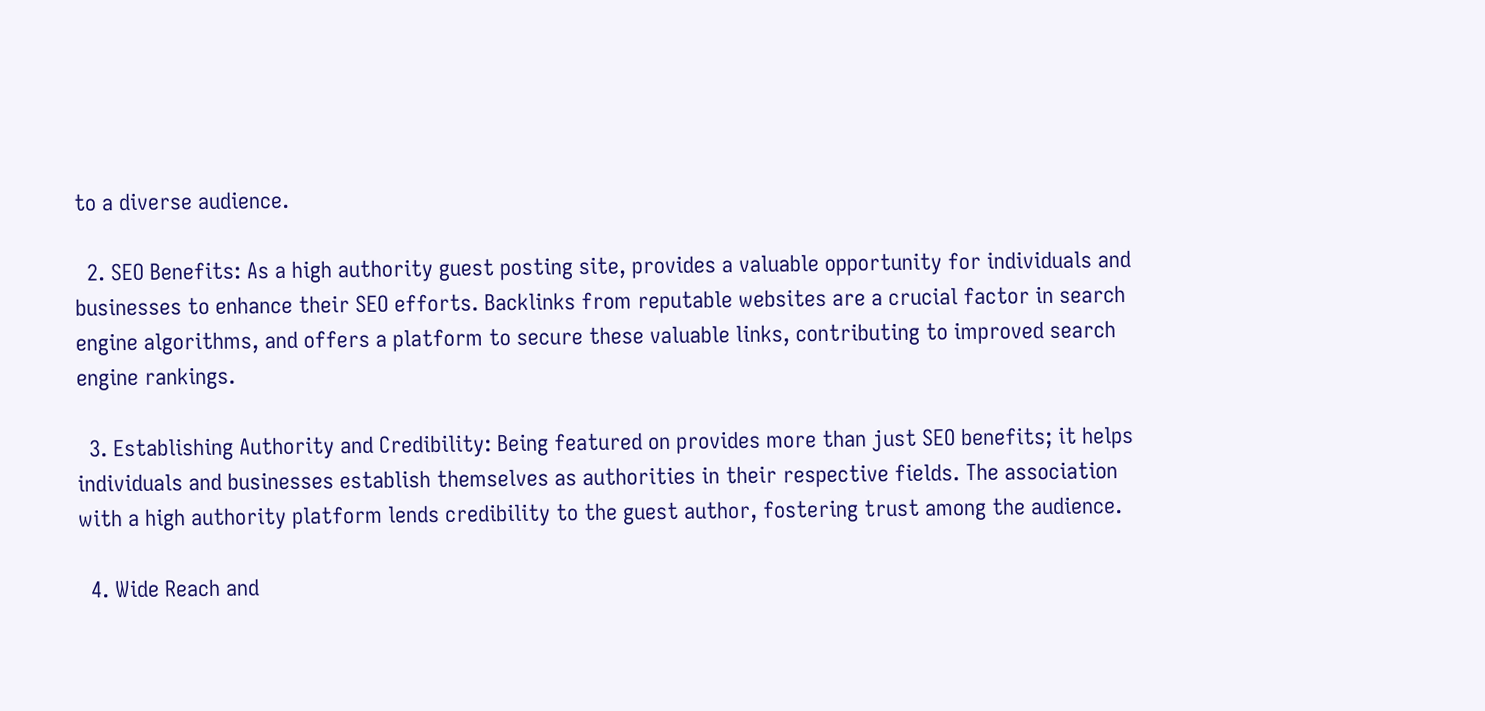to a diverse audience.

  2. SEO Benefits: As a high authority guest posting site, provides a valuable opportunity for individuals and businesses to enhance their SEO efforts. Backlinks from reputable websites are a crucial factor in search engine algorithms, and offers a platform to secure these valuable links, contributing to improved search engine rankings.

  3. Establishing Authority and Credibility: Being featured on provides more than just SEO benefits; it helps individuals and businesses establish themselves as authorities in their respective fields. The association with a high authority platform lends credibility to the guest author, fostering trust among the audience.

  4. Wide Reach and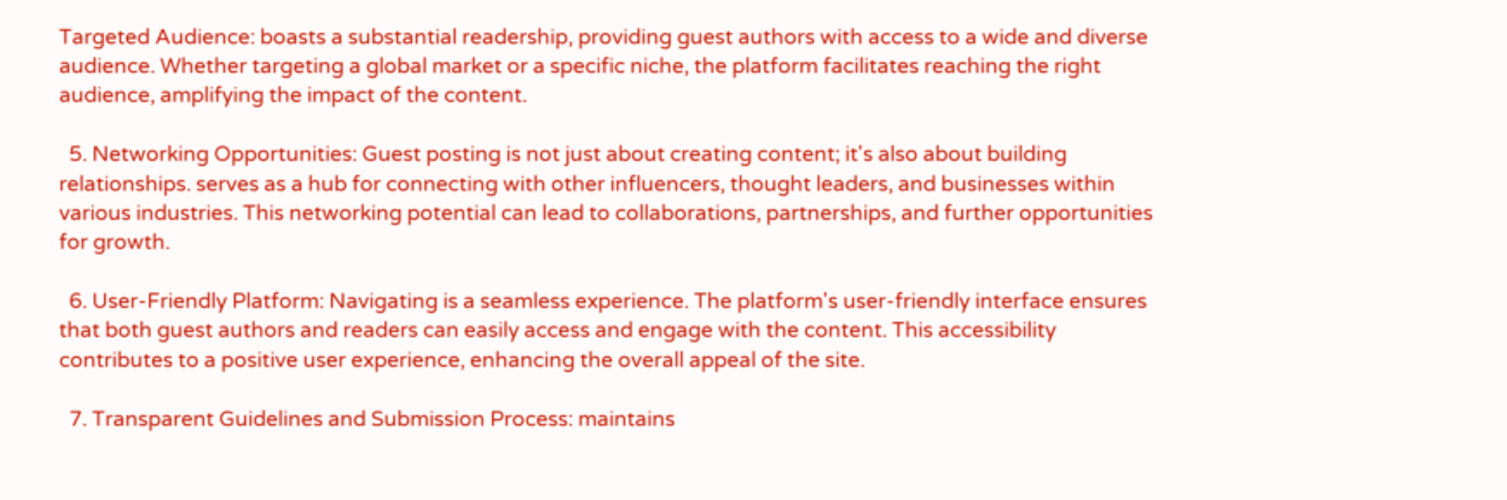Targeted Audience: boasts a substantial readership, providing guest authors with access to a wide and diverse audience. Whether targeting a global market or a specific niche, the platform facilitates reaching the right audience, amplifying the impact of the content.

  5. Networking Opportunities: Guest posting is not just about creating content; it's also about building relationships. serves as a hub for connecting with other influencers, thought leaders, and businesses within various industries. This networking potential can lead to collaborations, partnerships, and further opportunities for growth.

  6. User-Friendly Platform: Navigating is a seamless experience. The platform's user-friendly interface ensures that both guest authors and readers can easily access and engage with the content. This accessibility contributes to a positive user experience, enhancing the overall appeal of the site.

  7. Transparent Guidelines and Submission Process: maintains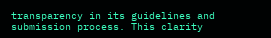transparency in its guidelines and submission process. This clarity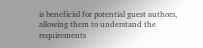is beneficial for potential guest authors, allowing them to understand the requirements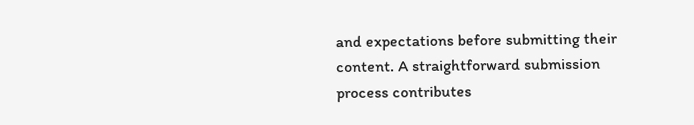and expectations before submitting their content. A straightforward submission process contributes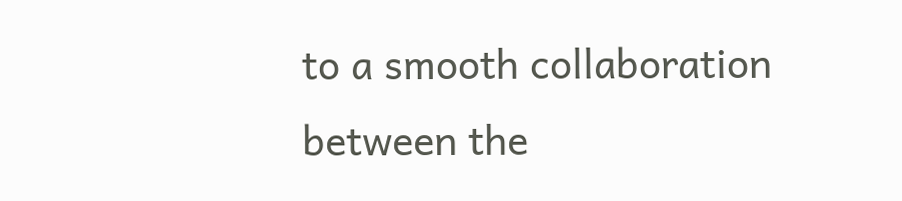to a smooth collaboration between the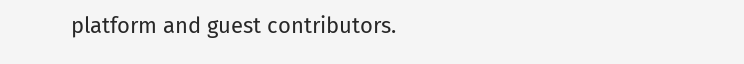platform and guest contributors.